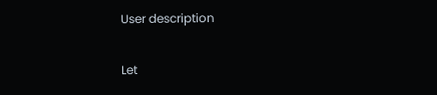User description

Let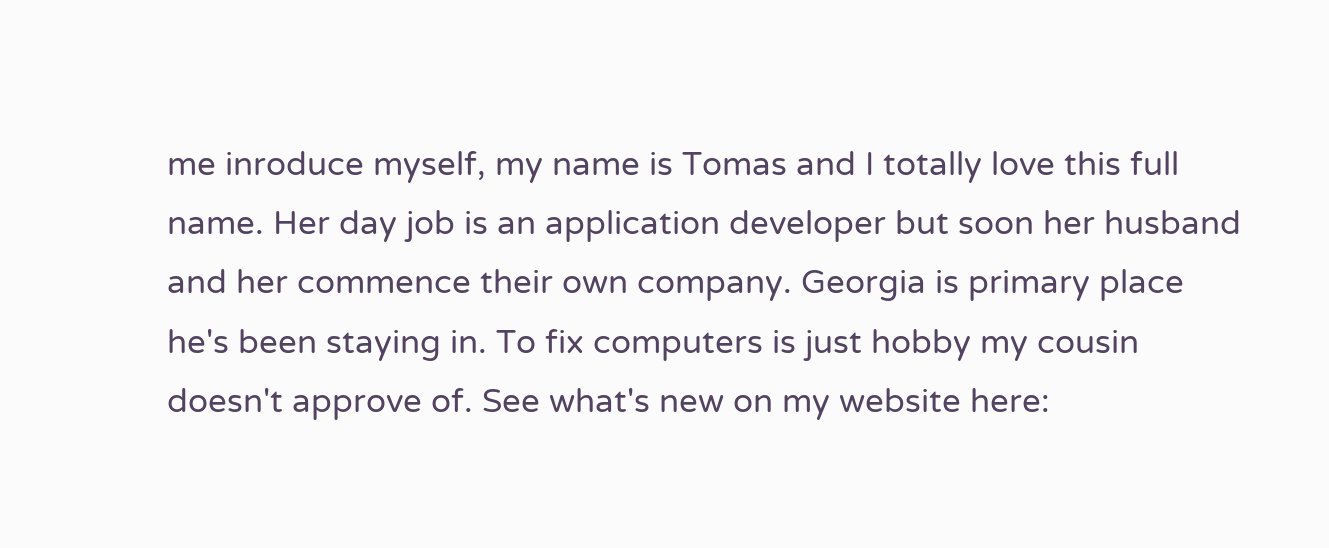me inroduce myself, my name is Tomas and I totally love this full name. Her day job is an application developer but soon her husband and her commence their own company. Georgia is primary place he's been staying in. To fix computers is just hobby my cousin doesn't approve of. See what's new on my website here: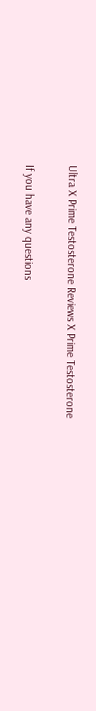Ultra X Prime Testosterone Reviews X Prime Testosterone

If you have any questions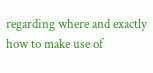regarding where and exactly how to make use of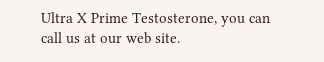Ultra X Prime Testosterone, you can call us at our web site.